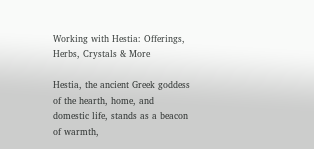Working with Hestia: Offerings, Herbs, Crystals & More

Hestia, the ancient Greek goddess of the hearth, home, and domestic life, stands as a beacon of warmth,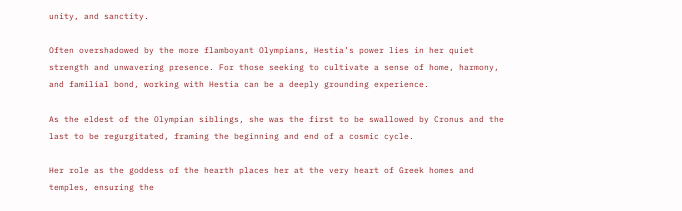unity, and sanctity.

Often overshadowed by the more flamboyant Olympians, Hestia’s power lies in her quiet strength and unwavering presence. For those seeking to cultivate a sense of home, harmony, and familial bond, working with Hestia can be a deeply grounding experience.

As the eldest of the Olympian siblings, she was the first to be swallowed by Cronus and the last to be regurgitated, framing the beginning and end of a cosmic cycle.

Her role as the goddess of the hearth places her at the very heart of Greek homes and temples, ensuring the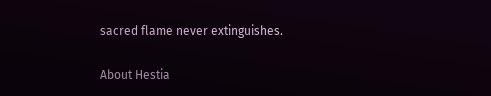sacred flame never extinguishes.

About Hestia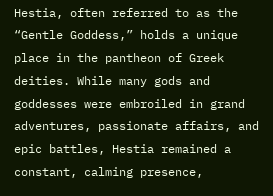Hestia, often referred to as the “Gentle Goddess,” holds a unique place in the pantheon of Greek deities. While many gods and goddesses were embroiled in grand adventures, passionate affairs, and epic battles, Hestia remained a constant, calming presence,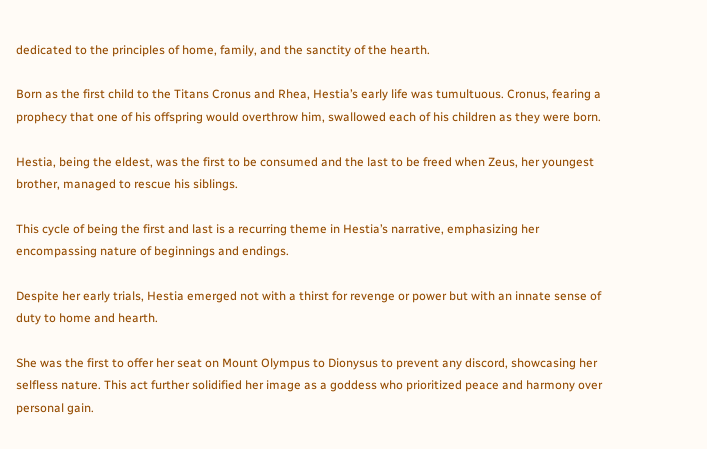dedicated to the principles of home, family, and the sanctity of the hearth.

Born as the first child to the Titans Cronus and Rhea, Hestia’s early life was tumultuous. Cronus, fearing a prophecy that one of his offspring would overthrow him, swallowed each of his children as they were born.

Hestia, being the eldest, was the first to be consumed and the last to be freed when Zeus, her youngest brother, managed to rescue his siblings.

This cycle of being the first and last is a recurring theme in Hestia’s narrative, emphasizing her encompassing nature of beginnings and endings.

Despite her early trials, Hestia emerged not with a thirst for revenge or power but with an innate sense of duty to home and hearth.

She was the first to offer her seat on Mount Olympus to Dionysus to prevent any discord, showcasing her selfless nature. This act further solidified her image as a goddess who prioritized peace and harmony over personal gain.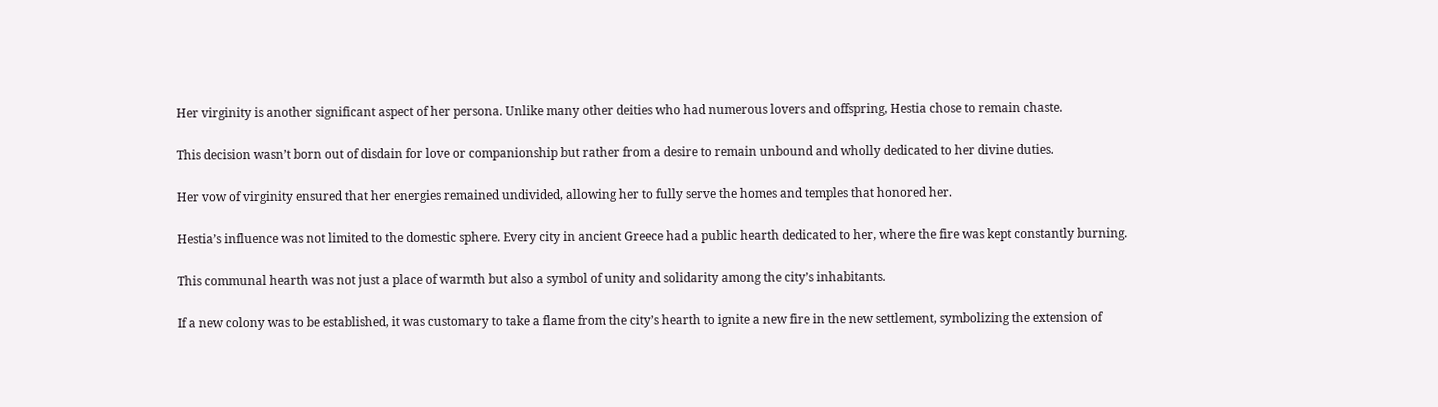Her virginity is another significant aspect of her persona. Unlike many other deities who had numerous lovers and offspring, Hestia chose to remain chaste.

This decision wasn’t born out of disdain for love or companionship but rather from a desire to remain unbound and wholly dedicated to her divine duties.

Her vow of virginity ensured that her energies remained undivided, allowing her to fully serve the homes and temples that honored her.

Hestia’s influence was not limited to the domestic sphere. Every city in ancient Greece had a public hearth dedicated to her, where the fire was kept constantly burning.

This communal hearth was not just a place of warmth but also a symbol of unity and solidarity among the city’s inhabitants.

If a new colony was to be established, it was customary to take a flame from the city’s hearth to ignite a new fire in the new settlement, symbolizing the extension of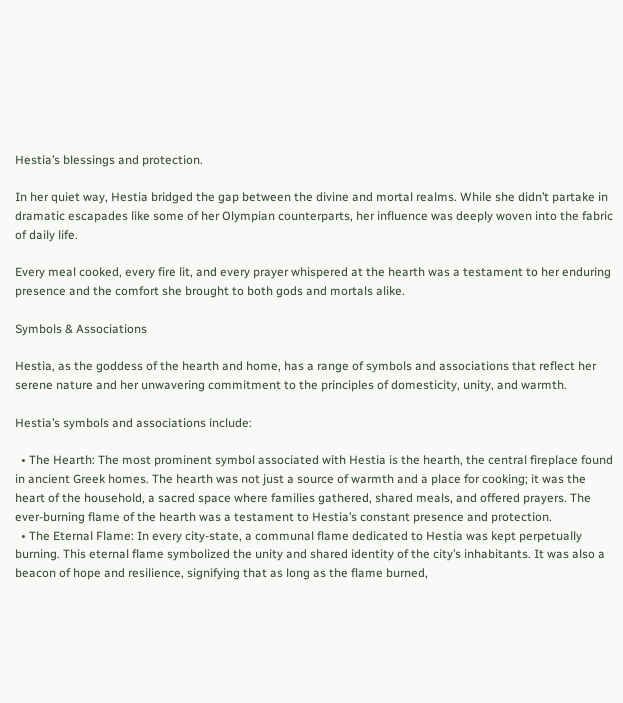Hestia’s blessings and protection.

In her quiet way, Hestia bridged the gap between the divine and mortal realms. While she didn’t partake in dramatic escapades like some of her Olympian counterparts, her influence was deeply woven into the fabric of daily life.

Every meal cooked, every fire lit, and every prayer whispered at the hearth was a testament to her enduring presence and the comfort she brought to both gods and mortals alike.

Symbols & Associations

Hestia, as the goddess of the hearth and home, has a range of symbols and associations that reflect her serene nature and her unwavering commitment to the principles of domesticity, unity, and warmth.

Hestia’s symbols and associations include:

  • The Hearth: The most prominent symbol associated with Hestia is the hearth, the central fireplace found in ancient Greek homes. The hearth was not just a source of warmth and a place for cooking; it was the heart of the household, a sacred space where families gathered, shared meals, and offered prayers. The ever-burning flame of the hearth was a testament to Hestia’s constant presence and protection.
  • The Eternal Flame: In every city-state, a communal flame dedicated to Hestia was kept perpetually burning. This eternal flame symbolized the unity and shared identity of the city’s inhabitants. It was also a beacon of hope and resilience, signifying that as long as the flame burned,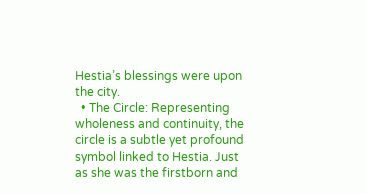Hestia’s blessings were upon the city.
  • The Circle: Representing wholeness and continuity, the circle is a subtle yet profound symbol linked to Hestia. Just as she was the firstborn and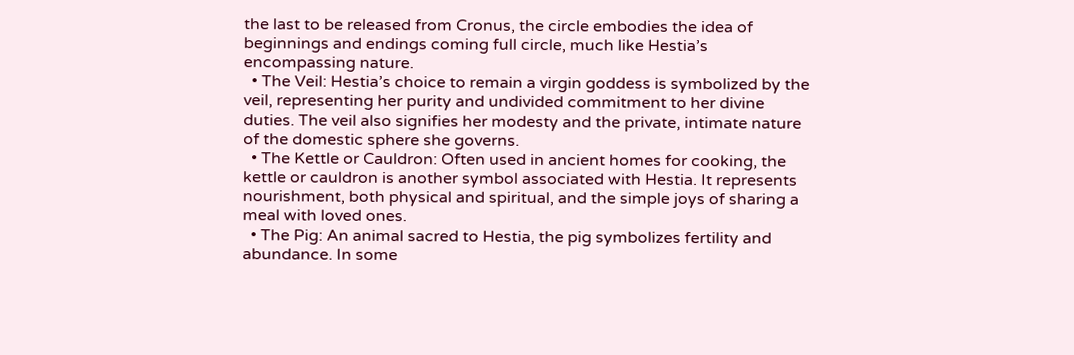the last to be released from Cronus, the circle embodies the idea of beginnings and endings coming full circle, much like Hestia’s encompassing nature.
  • The Veil: Hestia’s choice to remain a virgin goddess is symbolized by the veil, representing her purity and undivided commitment to her divine duties. The veil also signifies her modesty and the private, intimate nature of the domestic sphere she governs.
  • The Kettle or Cauldron: Often used in ancient homes for cooking, the kettle or cauldron is another symbol associated with Hestia. It represents nourishment, both physical and spiritual, and the simple joys of sharing a meal with loved ones.
  • The Pig: An animal sacred to Hestia, the pig symbolizes fertility and abundance. In some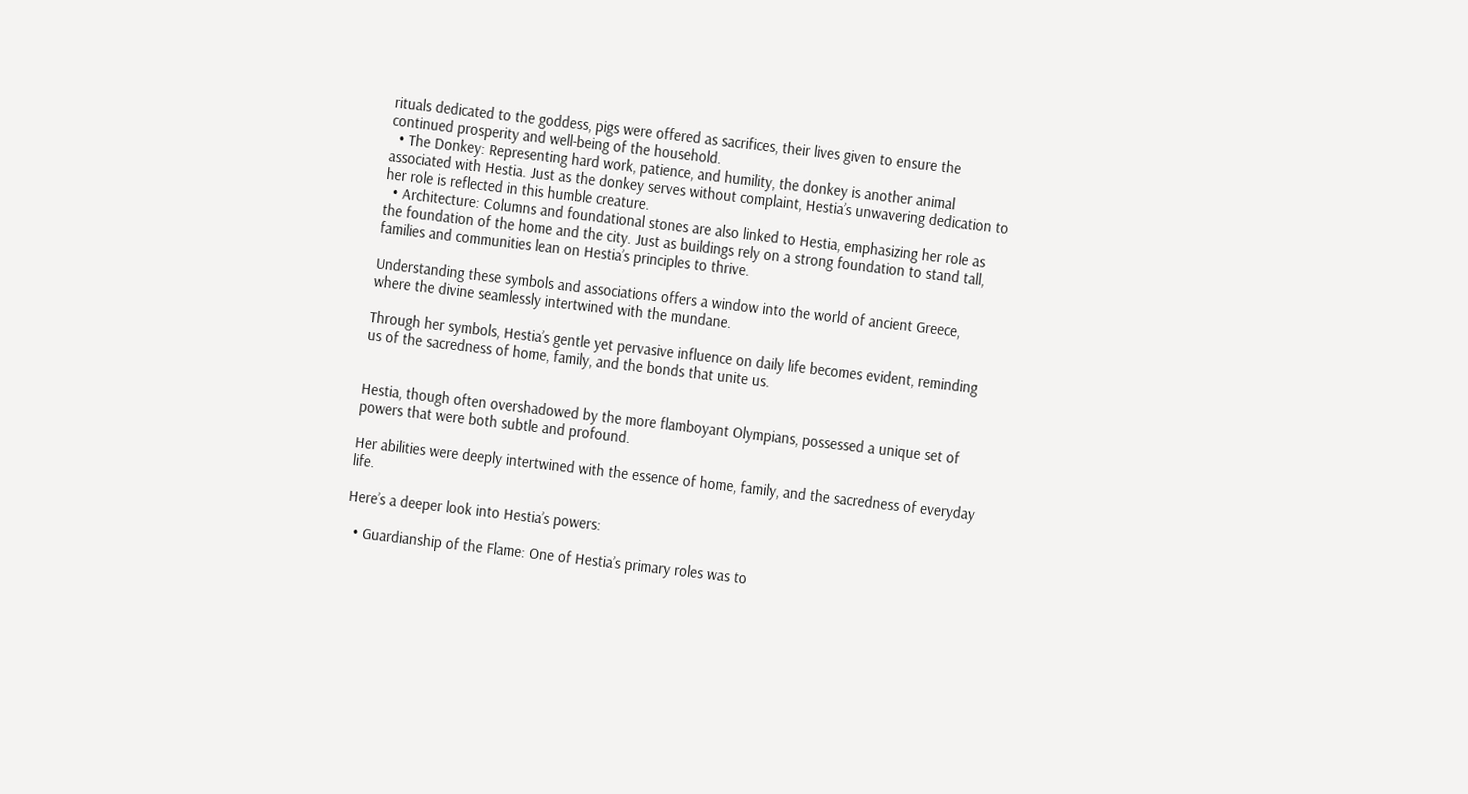rituals dedicated to the goddess, pigs were offered as sacrifices, their lives given to ensure the continued prosperity and well-being of the household.
  • The Donkey: Representing hard work, patience, and humility, the donkey is another animal associated with Hestia. Just as the donkey serves without complaint, Hestia’s unwavering dedication to her role is reflected in this humble creature.
  • Architecture: Columns and foundational stones are also linked to Hestia, emphasizing her role as the foundation of the home and the city. Just as buildings rely on a strong foundation to stand tall, families and communities lean on Hestia’s principles to thrive.

Understanding these symbols and associations offers a window into the world of ancient Greece, where the divine seamlessly intertwined with the mundane.

Through her symbols, Hestia’s gentle yet pervasive influence on daily life becomes evident, reminding us of the sacredness of home, family, and the bonds that unite us.


Hestia, though often overshadowed by the more flamboyant Olympians, possessed a unique set of powers that were both subtle and profound.

Her abilities were deeply intertwined with the essence of home, family, and the sacredness of everyday life.

Here’s a deeper look into Hestia’s powers:

  • Guardianship of the Flame: One of Hestia’s primary roles was to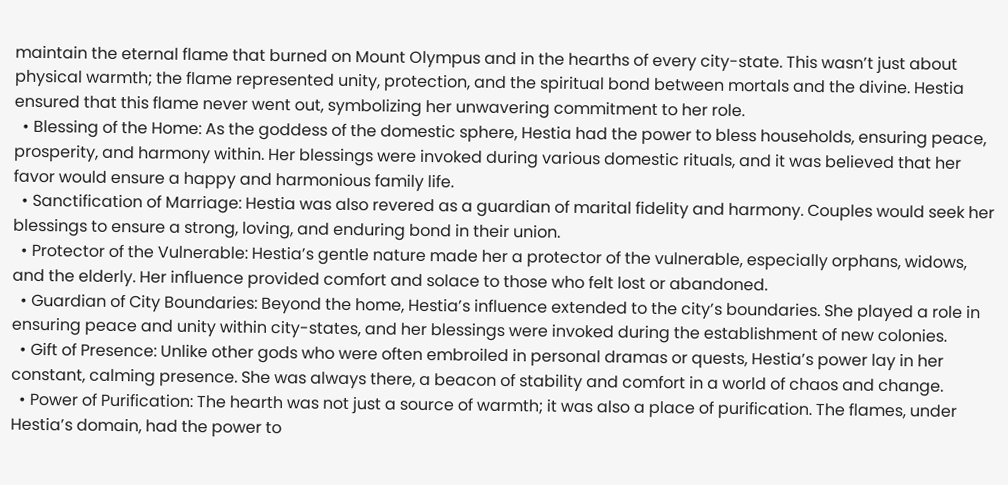maintain the eternal flame that burned on Mount Olympus and in the hearths of every city-state. This wasn’t just about physical warmth; the flame represented unity, protection, and the spiritual bond between mortals and the divine. Hestia ensured that this flame never went out, symbolizing her unwavering commitment to her role.
  • Blessing of the Home: As the goddess of the domestic sphere, Hestia had the power to bless households, ensuring peace, prosperity, and harmony within. Her blessings were invoked during various domestic rituals, and it was believed that her favor would ensure a happy and harmonious family life.
  • Sanctification of Marriage: Hestia was also revered as a guardian of marital fidelity and harmony. Couples would seek her blessings to ensure a strong, loving, and enduring bond in their union.
  • Protector of the Vulnerable: Hestia’s gentle nature made her a protector of the vulnerable, especially orphans, widows, and the elderly. Her influence provided comfort and solace to those who felt lost or abandoned.
  • Guardian of City Boundaries: Beyond the home, Hestia’s influence extended to the city’s boundaries. She played a role in ensuring peace and unity within city-states, and her blessings were invoked during the establishment of new colonies.
  • Gift of Presence: Unlike other gods who were often embroiled in personal dramas or quests, Hestia’s power lay in her constant, calming presence. She was always there, a beacon of stability and comfort in a world of chaos and change.
  • Power of Purification: The hearth was not just a source of warmth; it was also a place of purification. The flames, under Hestia’s domain, had the power to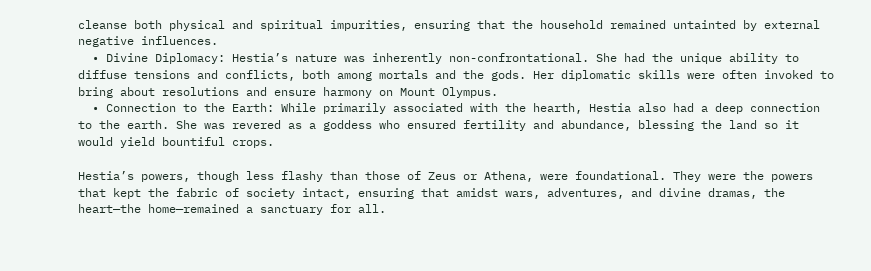cleanse both physical and spiritual impurities, ensuring that the household remained untainted by external negative influences.
  • Divine Diplomacy: Hestia’s nature was inherently non-confrontational. She had the unique ability to diffuse tensions and conflicts, both among mortals and the gods. Her diplomatic skills were often invoked to bring about resolutions and ensure harmony on Mount Olympus.
  • Connection to the Earth: While primarily associated with the hearth, Hestia also had a deep connection to the earth. She was revered as a goddess who ensured fertility and abundance, blessing the land so it would yield bountiful crops.

Hestia’s powers, though less flashy than those of Zeus or Athena, were foundational. They were the powers that kept the fabric of society intact, ensuring that amidst wars, adventures, and divine dramas, the heart—the home—remained a sanctuary for all.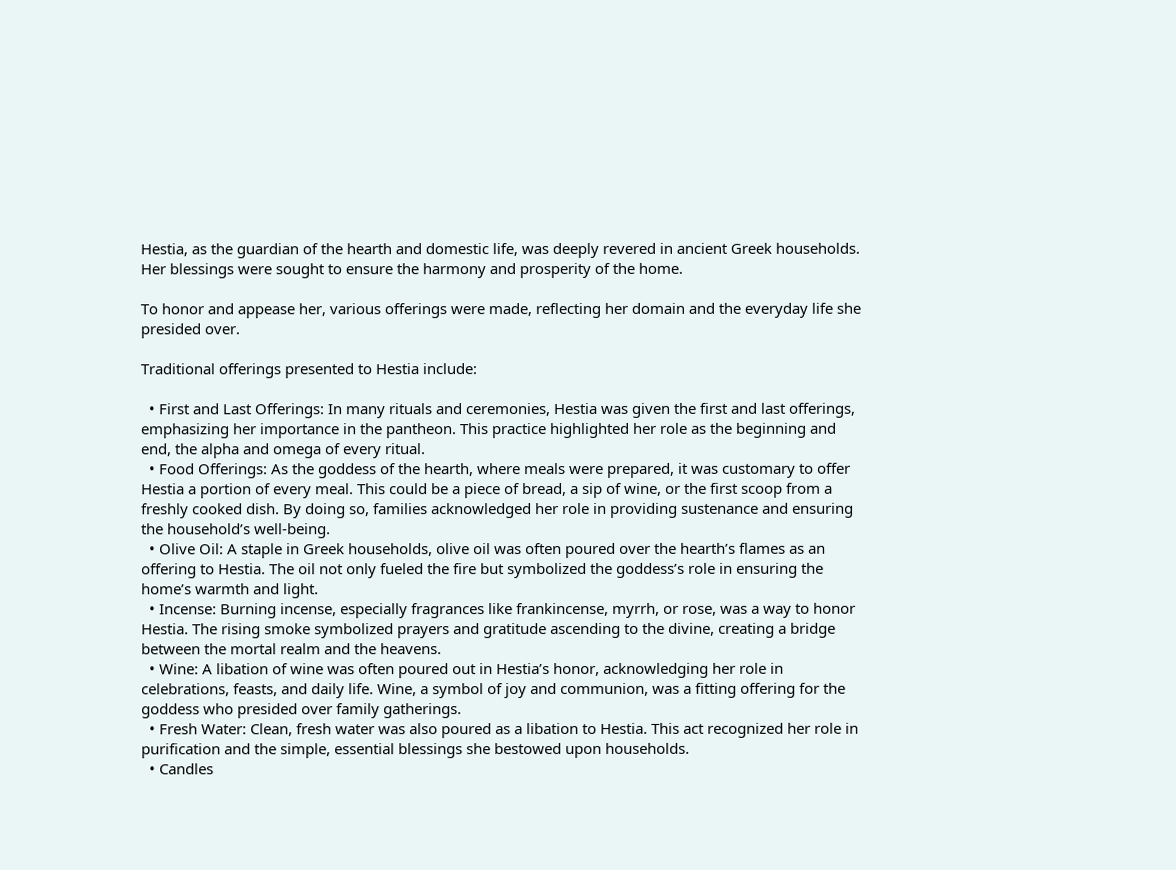Hestia, as the guardian of the hearth and domestic life, was deeply revered in ancient Greek households. Her blessings were sought to ensure the harmony and prosperity of the home.

To honor and appease her, various offerings were made, reflecting her domain and the everyday life she presided over.

Traditional offerings presented to Hestia include:

  • First and Last Offerings: In many rituals and ceremonies, Hestia was given the first and last offerings, emphasizing her importance in the pantheon. This practice highlighted her role as the beginning and end, the alpha and omega of every ritual.
  • Food Offerings: As the goddess of the hearth, where meals were prepared, it was customary to offer Hestia a portion of every meal. This could be a piece of bread, a sip of wine, or the first scoop from a freshly cooked dish. By doing so, families acknowledged her role in providing sustenance and ensuring the household’s well-being.
  • Olive Oil: A staple in Greek households, olive oil was often poured over the hearth’s flames as an offering to Hestia. The oil not only fueled the fire but symbolized the goddess’s role in ensuring the home’s warmth and light.
  • Incense: Burning incense, especially fragrances like frankincense, myrrh, or rose, was a way to honor Hestia. The rising smoke symbolized prayers and gratitude ascending to the divine, creating a bridge between the mortal realm and the heavens.
  • Wine: A libation of wine was often poured out in Hestia’s honor, acknowledging her role in celebrations, feasts, and daily life. Wine, a symbol of joy and communion, was a fitting offering for the goddess who presided over family gatherings.
  • Fresh Water: Clean, fresh water was also poured as a libation to Hestia. This act recognized her role in purification and the simple, essential blessings she bestowed upon households.
  • Candles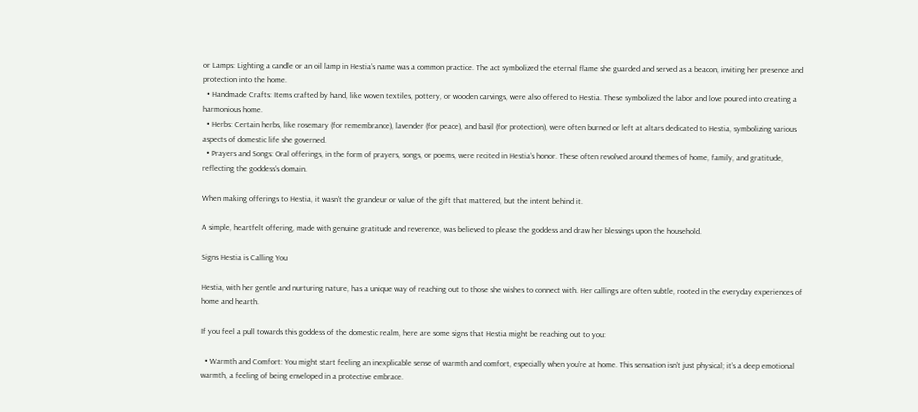or Lamps: Lighting a candle or an oil lamp in Hestia’s name was a common practice. The act symbolized the eternal flame she guarded and served as a beacon, inviting her presence and protection into the home.
  • Handmade Crafts: Items crafted by hand, like woven textiles, pottery, or wooden carvings, were also offered to Hestia. These symbolized the labor and love poured into creating a harmonious home.
  • Herbs: Certain herbs, like rosemary (for remembrance), lavender (for peace), and basil (for protection), were often burned or left at altars dedicated to Hestia, symbolizing various aspects of domestic life she governed.
  • Prayers and Songs: Oral offerings, in the form of prayers, songs, or poems, were recited in Hestia’s honor. These often revolved around themes of home, family, and gratitude, reflecting the goddess’s domain.

When making offerings to Hestia, it wasn’t the grandeur or value of the gift that mattered, but the intent behind it.

A simple, heartfelt offering, made with genuine gratitude and reverence, was believed to please the goddess and draw her blessings upon the household.

Signs Hestia is Calling You

Hestia, with her gentle and nurturing nature, has a unique way of reaching out to those she wishes to connect with. Her callings are often subtle, rooted in the everyday experiences of home and hearth.

If you feel a pull towards this goddess of the domestic realm, here are some signs that Hestia might be reaching out to you:

  • Warmth and Comfort: You might start feeling an inexplicable sense of warmth and comfort, especially when you’re at home. This sensation isn’t just physical; it’s a deep emotional warmth, a feeling of being enveloped in a protective embrace.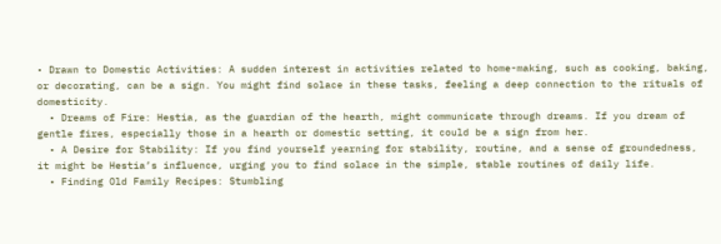• Drawn to Domestic Activities: A sudden interest in activities related to home-making, such as cooking, baking, or decorating, can be a sign. You might find solace in these tasks, feeling a deep connection to the rituals of domesticity.
  • Dreams of Fire: Hestia, as the guardian of the hearth, might communicate through dreams. If you dream of gentle fires, especially those in a hearth or domestic setting, it could be a sign from her.
  • A Desire for Stability: If you find yourself yearning for stability, routine, and a sense of groundedness, it might be Hestia’s influence, urging you to find solace in the simple, stable routines of daily life.
  • Finding Old Family Recipes: Stumbling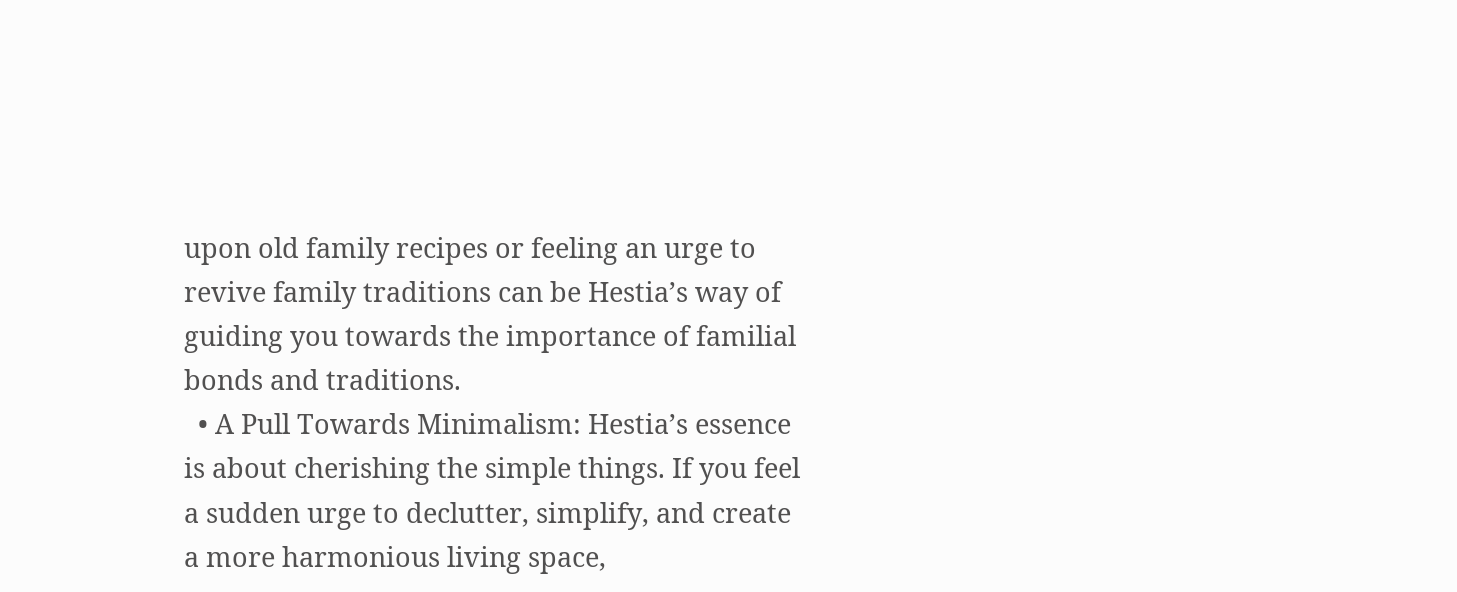upon old family recipes or feeling an urge to revive family traditions can be Hestia’s way of guiding you towards the importance of familial bonds and traditions.
  • A Pull Towards Minimalism: Hestia’s essence is about cherishing the simple things. If you feel a sudden urge to declutter, simplify, and create a more harmonious living space,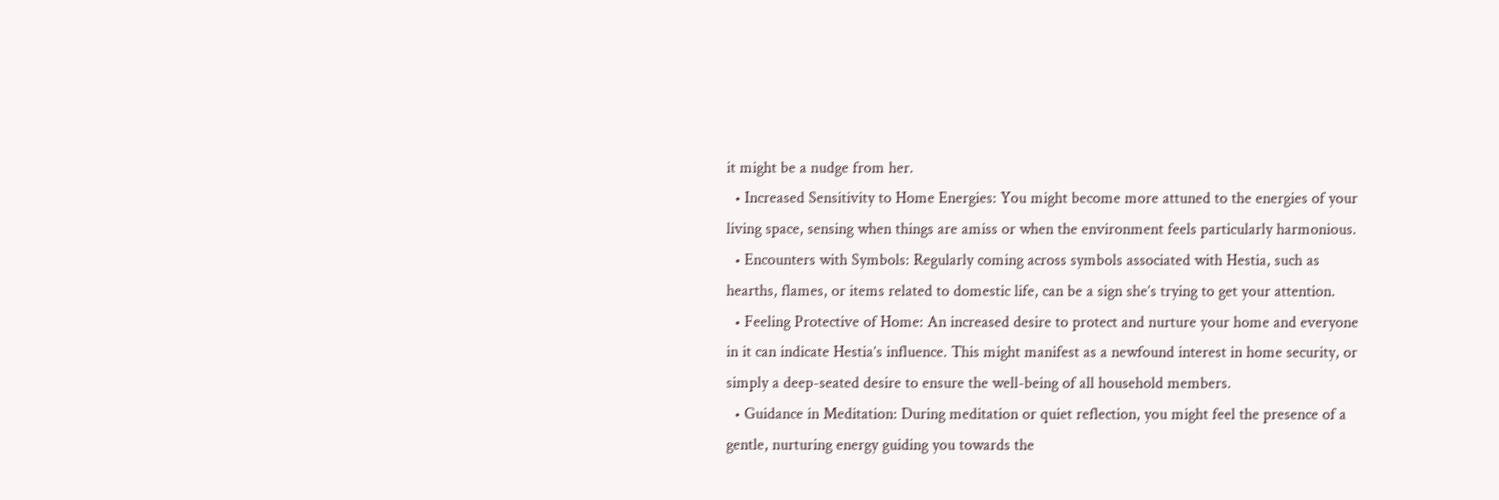it might be a nudge from her.
  • Increased Sensitivity to Home Energies: You might become more attuned to the energies of your living space, sensing when things are amiss or when the environment feels particularly harmonious.
  • Encounters with Symbols: Regularly coming across symbols associated with Hestia, such as hearths, flames, or items related to domestic life, can be a sign she’s trying to get your attention.
  • Feeling Protective of Home: An increased desire to protect and nurture your home and everyone in it can indicate Hestia’s influence. This might manifest as a newfound interest in home security, or simply a deep-seated desire to ensure the well-being of all household members.
  • Guidance in Meditation: During meditation or quiet reflection, you might feel the presence of a gentle, nurturing energy guiding you towards the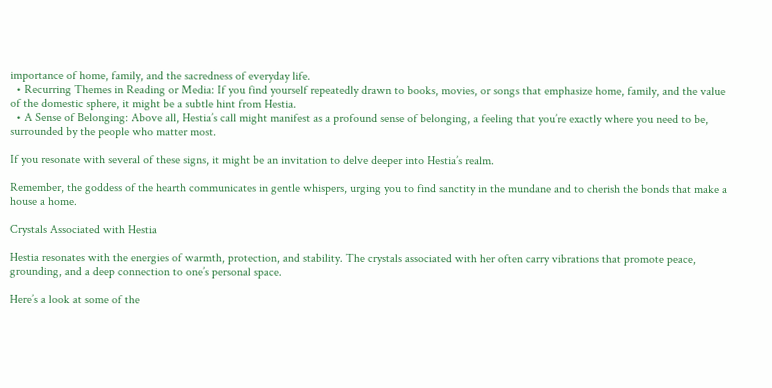importance of home, family, and the sacredness of everyday life.
  • Recurring Themes in Reading or Media: If you find yourself repeatedly drawn to books, movies, or songs that emphasize home, family, and the value of the domestic sphere, it might be a subtle hint from Hestia.
  • A Sense of Belonging: Above all, Hestia’s call might manifest as a profound sense of belonging, a feeling that you’re exactly where you need to be, surrounded by the people who matter most.

If you resonate with several of these signs, it might be an invitation to delve deeper into Hestia’s realm.

Remember, the goddess of the hearth communicates in gentle whispers, urging you to find sanctity in the mundane and to cherish the bonds that make a house a home.

Crystals Associated with Hestia

Hestia resonates with the energies of warmth, protection, and stability. The crystals associated with her often carry vibrations that promote peace, grounding, and a deep connection to one’s personal space.

Here’s a look at some of the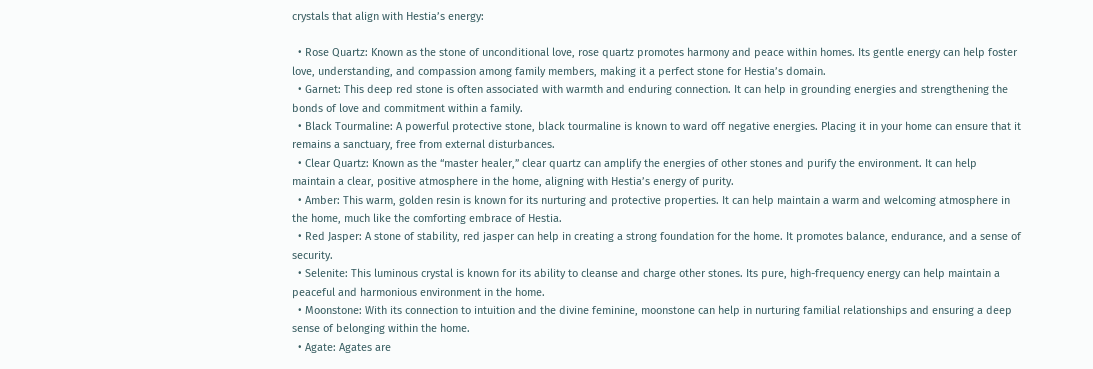crystals that align with Hestia’s energy:

  • Rose Quartz: Known as the stone of unconditional love, rose quartz promotes harmony and peace within homes. Its gentle energy can help foster love, understanding, and compassion among family members, making it a perfect stone for Hestia’s domain.
  • Garnet: This deep red stone is often associated with warmth and enduring connection. It can help in grounding energies and strengthening the bonds of love and commitment within a family.
  • Black Tourmaline: A powerful protective stone, black tourmaline is known to ward off negative energies. Placing it in your home can ensure that it remains a sanctuary, free from external disturbances.
  • Clear Quartz: Known as the “master healer,” clear quartz can amplify the energies of other stones and purify the environment. It can help maintain a clear, positive atmosphere in the home, aligning with Hestia’s energy of purity.
  • Amber: This warm, golden resin is known for its nurturing and protective properties. It can help maintain a warm and welcoming atmosphere in the home, much like the comforting embrace of Hestia.
  • Red Jasper: A stone of stability, red jasper can help in creating a strong foundation for the home. It promotes balance, endurance, and a sense of security.
  • Selenite: This luminous crystal is known for its ability to cleanse and charge other stones. Its pure, high-frequency energy can help maintain a peaceful and harmonious environment in the home.
  • Moonstone: With its connection to intuition and the divine feminine, moonstone can help in nurturing familial relationships and ensuring a deep sense of belonging within the home.
  • Agate: Agates are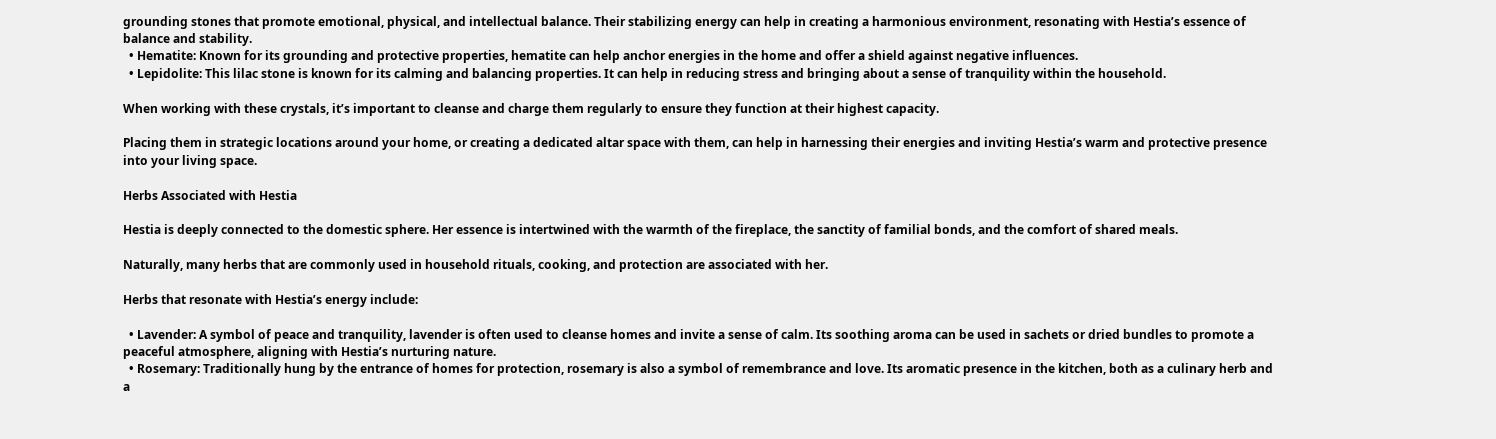grounding stones that promote emotional, physical, and intellectual balance. Their stabilizing energy can help in creating a harmonious environment, resonating with Hestia’s essence of balance and stability.
  • Hematite: Known for its grounding and protective properties, hematite can help anchor energies in the home and offer a shield against negative influences.
  • Lepidolite: This lilac stone is known for its calming and balancing properties. It can help in reducing stress and bringing about a sense of tranquility within the household.

When working with these crystals, it’s important to cleanse and charge them regularly to ensure they function at their highest capacity.

Placing them in strategic locations around your home, or creating a dedicated altar space with them, can help in harnessing their energies and inviting Hestia’s warm and protective presence into your living space.

Herbs Associated with Hestia

Hestia is deeply connected to the domestic sphere. Her essence is intertwined with the warmth of the fireplace, the sanctity of familial bonds, and the comfort of shared meals.

Naturally, many herbs that are commonly used in household rituals, cooking, and protection are associated with her.

Herbs that resonate with Hestia’s energy include:

  • Lavender: A symbol of peace and tranquility, lavender is often used to cleanse homes and invite a sense of calm. Its soothing aroma can be used in sachets or dried bundles to promote a peaceful atmosphere, aligning with Hestia’s nurturing nature.
  • Rosemary: Traditionally hung by the entrance of homes for protection, rosemary is also a symbol of remembrance and love. Its aromatic presence in the kitchen, both as a culinary herb and a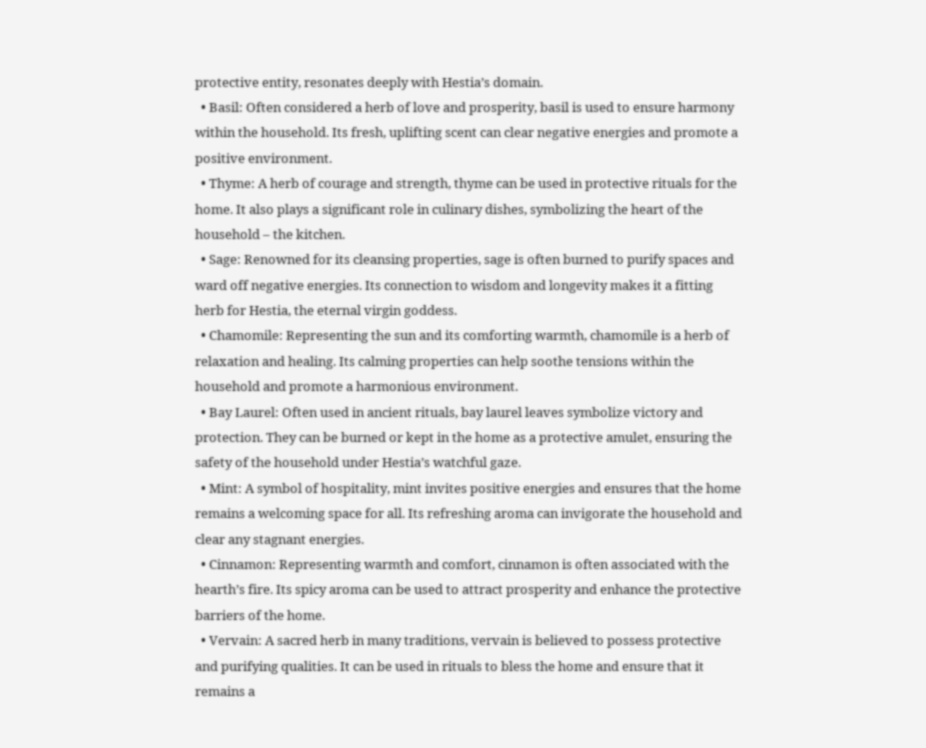protective entity, resonates deeply with Hestia’s domain.
  • Basil: Often considered a herb of love and prosperity, basil is used to ensure harmony within the household. Its fresh, uplifting scent can clear negative energies and promote a positive environment.
  • Thyme: A herb of courage and strength, thyme can be used in protective rituals for the home. It also plays a significant role in culinary dishes, symbolizing the heart of the household – the kitchen.
  • Sage: Renowned for its cleansing properties, sage is often burned to purify spaces and ward off negative energies. Its connection to wisdom and longevity makes it a fitting herb for Hestia, the eternal virgin goddess.
  • Chamomile: Representing the sun and its comforting warmth, chamomile is a herb of relaxation and healing. Its calming properties can help soothe tensions within the household and promote a harmonious environment.
  • Bay Laurel: Often used in ancient rituals, bay laurel leaves symbolize victory and protection. They can be burned or kept in the home as a protective amulet, ensuring the safety of the household under Hestia’s watchful gaze.
  • Mint: A symbol of hospitality, mint invites positive energies and ensures that the home remains a welcoming space for all. Its refreshing aroma can invigorate the household and clear any stagnant energies.
  • Cinnamon: Representing warmth and comfort, cinnamon is often associated with the hearth’s fire. Its spicy aroma can be used to attract prosperity and enhance the protective barriers of the home.
  • Vervain: A sacred herb in many traditions, vervain is believed to possess protective and purifying qualities. It can be used in rituals to bless the home and ensure that it remains a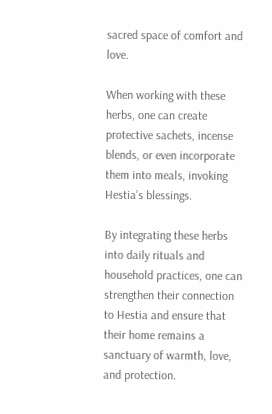sacred space of comfort and love.

When working with these herbs, one can create protective sachets, incense blends, or even incorporate them into meals, invoking Hestia’s blessings.

By integrating these herbs into daily rituals and household practices, one can strengthen their connection to Hestia and ensure that their home remains a sanctuary of warmth, love, and protection.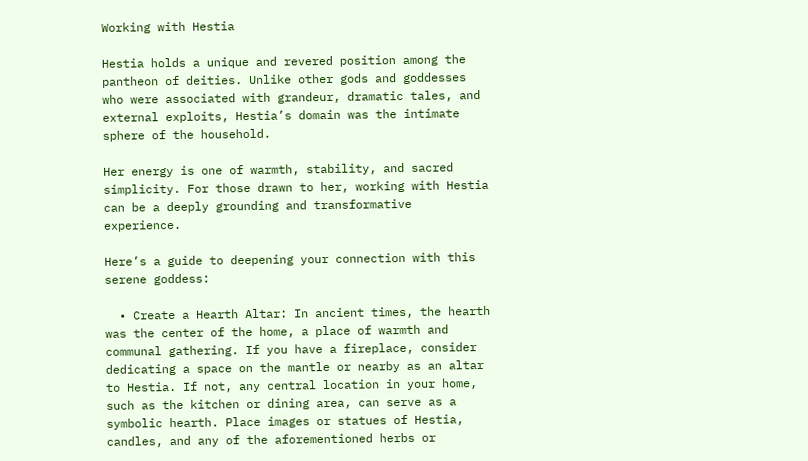Working with Hestia

Hestia holds a unique and revered position among the pantheon of deities. Unlike other gods and goddesses who were associated with grandeur, dramatic tales, and external exploits, Hestia’s domain was the intimate sphere of the household.

Her energy is one of warmth, stability, and sacred simplicity. For those drawn to her, working with Hestia can be a deeply grounding and transformative experience.

Here’s a guide to deepening your connection with this serene goddess:

  • Create a Hearth Altar: In ancient times, the hearth was the center of the home, a place of warmth and communal gathering. If you have a fireplace, consider dedicating a space on the mantle or nearby as an altar to Hestia. If not, any central location in your home, such as the kitchen or dining area, can serve as a symbolic hearth. Place images or statues of Hestia, candles, and any of the aforementioned herbs or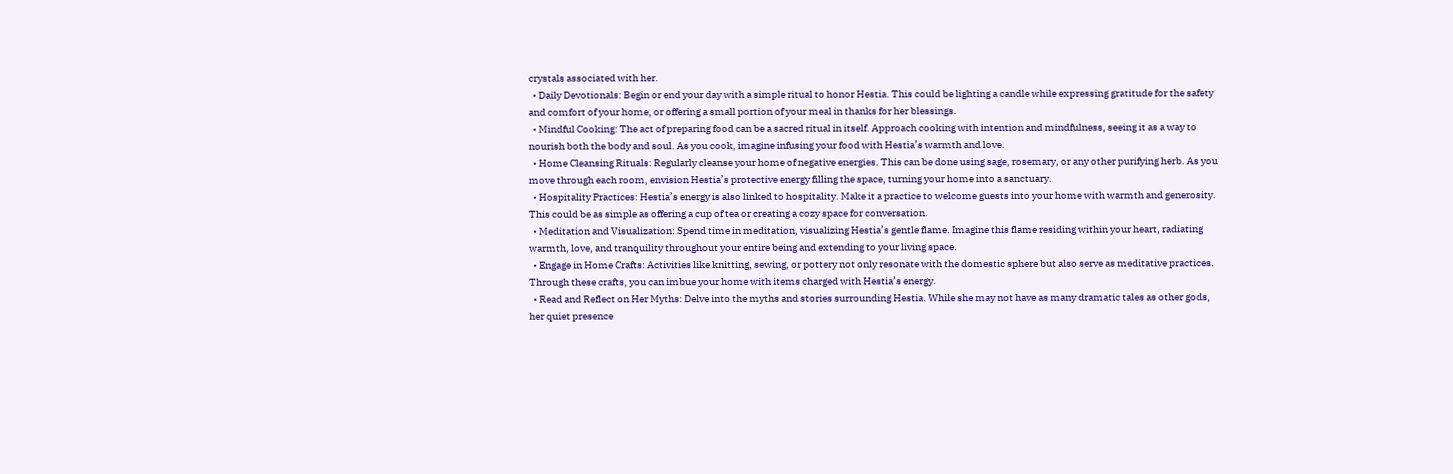crystals associated with her.
  • Daily Devotionals: Begin or end your day with a simple ritual to honor Hestia. This could be lighting a candle while expressing gratitude for the safety and comfort of your home, or offering a small portion of your meal in thanks for her blessings.
  • Mindful Cooking: The act of preparing food can be a sacred ritual in itself. Approach cooking with intention and mindfulness, seeing it as a way to nourish both the body and soul. As you cook, imagine infusing your food with Hestia’s warmth and love.
  • Home Cleansing Rituals: Regularly cleanse your home of negative energies. This can be done using sage, rosemary, or any other purifying herb. As you move through each room, envision Hestia’s protective energy filling the space, turning your home into a sanctuary.
  • Hospitality Practices: Hestia’s energy is also linked to hospitality. Make it a practice to welcome guests into your home with warmth and generosity. This could be as simple as offering a cup of tea or creating a cozy space for conversation.
  • Meditation and Visualization: Spend time in meditation, visualizing Hestia’s gentle flame. Imagine this flame residing within your heart, radiating warmth, love, and tranquility throughout your entire being and extending to your living space.
  • Engage in Home Crafts: Activities like knitting, sewing, or pottery not only resonate with the domestic sphere but also serve as meditative practices. Through these crafts, you can imbue your home with items charged with Hestia’s energy.
  • Read and Reflect on Her Myths: Delve into the myths and stories surrounding Hestia. While she may not have as many dramatic tales as other gods, her quiet presence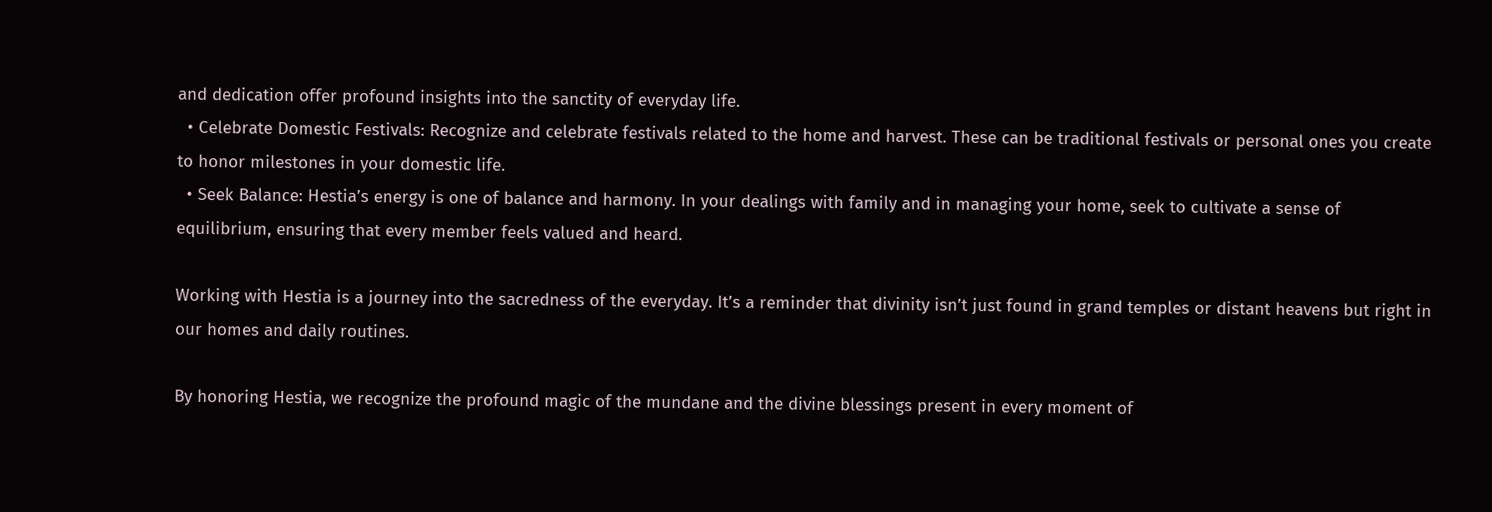and dedication offer profound insights into the sanctity of everyday life.
  • Celebrate Domestic Festivals: Recognize and celebrate festivals related to the home and harvest. These can be traditional festivals or personal ones you create to honor milestones in your domestic life.
  • Seek Balance: Hestia’s energy is one of balance and harmony. In your dealings with family and in managing your home, seek to cultivate a sense of equilibrium, ensuring that every member feels valued and heard.

Working with Hestia is a journey into the sacredness of the everyday. It’s a reminder that divinity isn’t just found in grand temples or distant heavens but right in our homes and daily routines.

By honoring Hestia, we recognize the profound magic of the mundane and the divine blessings present in every moment of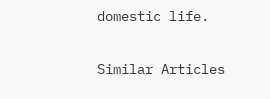domestic life.

Similar Articles